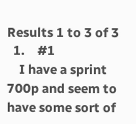Results 1 to 3 of 3
  1.    #1
    I have a sprint 700p and seem to have some sort of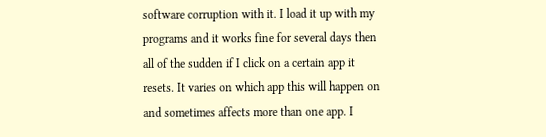software corruption with it. I load it up with my programs and it works fine for several days then all of the sudden if I click on a certain app it resets. It varies on which app this will happen on and sometimes affects more than one app. I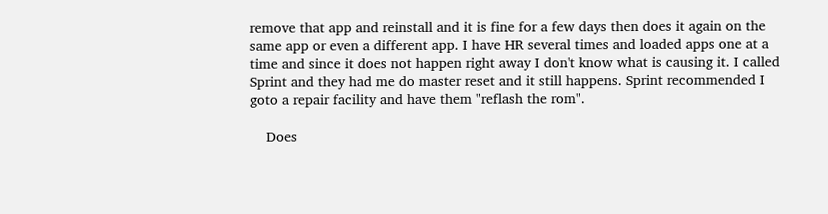remove that app and reinstall and it is fine for a few days then does it again on the same app or even a different app. I have HR several times and loaded apps one at a time and since it does not happen right away I don't know what is causing it. I called Sprint and they had me do master reset and it still happens. Sprint recommended I goto a repair facility and have them "reflash the rom".

    Does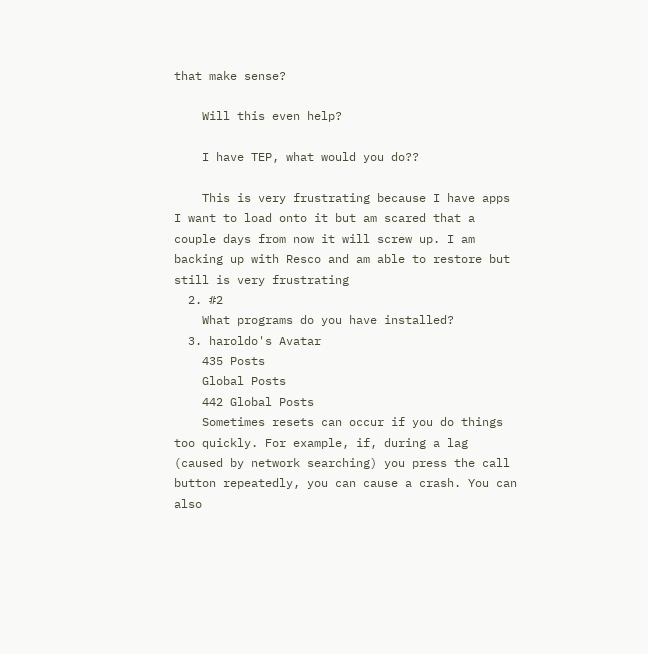that make sense?

    Will this even help?

    I have TEP, what would you do??

    This is very frustrating because I have apps I want to load onto it but am scared that a couple days from now it will screw up. I am backing up with Resco and am able to restore but still is very frustrating
  2. #2
    What programs do you have installed?
  3. haroldo's Avatar
    435 Posts
    Global Posts
    442 Global Posts
    Sometimes resets can occur if you do things too quickly. For example, if, during a lag (caused by network searching) you press the call button repeatedly, you can cause a crash. You can also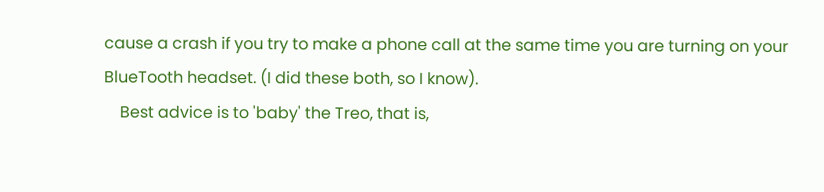cause a crash if you try to make a phone call at the same time you are turning on your BlueTooth headset. (I did these both, so I know).
    Best advice is to 'baby' the Treo, that is,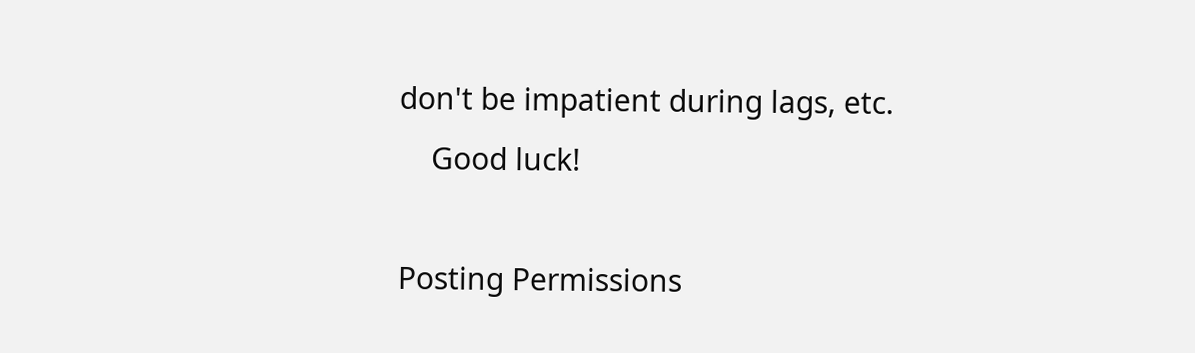don't be impatient during lags, etc.
    Good luck!

Posting Permissions